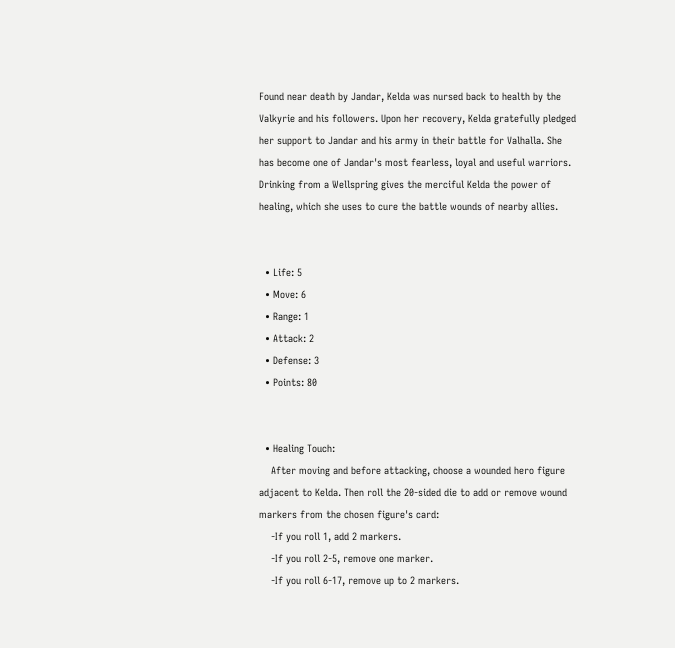Found near death by Jandar, Kelda was nursed back to health by the Valkyrie and his followers. Upon her recovery, Kelda gratefully pledged her support to Jandar and his army in their battle for Valhalla. She has become one of Jandar's most fearless, loyal and useful warriors. Drinking from a Wellspring gives the merciful Kelda the power of healing, which she uses to cure the battle wounds of nearby allies.


  • Life: 5
  • Move: 6
  • Range: 1
  • Attack: 2
  • Defense: 3
  • Points: 80


  • Healing Touch:
    After moving and before attacking, choose a wounded hero figure adjacent to Kelda. Then roll the 20-sided die to add or remove wound markers from the chosen figure's card:
    -If you roll 1, add 2 markers.
    -If you roll 2-5, remove one marker.
    -If you roll 6-17, remove up to 2 markers.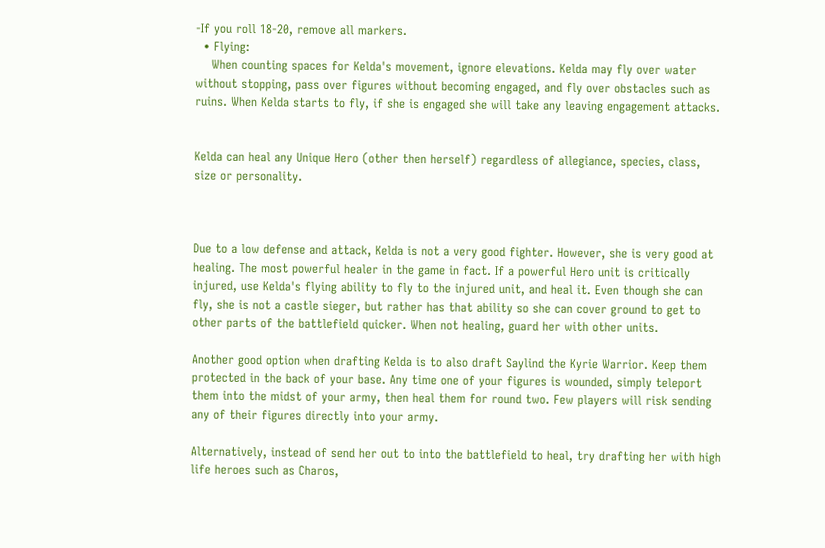-If you roll 18-20, remove all markers.
  • Flying:
    When counting spaces for Kelda's movement, ignore elevations. Kelda may fly over water without stopping, pass over figures without becoming engaged, and fly over obstacles such as ruins. When Kelda starts to fly, if she is engaged she will take any leaving engagement attacks.


Kelda can heal any Unique Hero (other then herself) regardless of allegiance, species, class, size or personality.



Due to a low defense and attack, Kelda is not a very good fighter. However, she is very good at healing. The most powerful healer in the game in fact. If a powerful Hero unit is critically injured, use Kelda's flying ability to fly to the injured unit, and heal it. Even though she can fly, she is not a castle sieger, but rather has that ability so she can cover ground to get to other parts of the battlefield quicker. When not healing, guard her with other units.

Another good option when drafting Kelda is to also draft Saylind the Kyrie Warrior. Keep them protected in the back of your base. Any time one of your figures is wounded, simply teleport them into the midst of your army, then heal them for round two. Few players will risk sending any of their figures directly into your army.

Alternatively, instead of send her out to into the battlefield to heal, try drafting her with high life heroes such as Charos,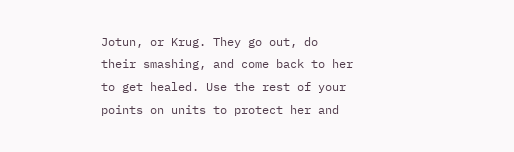Jotun, or Krug. They go out, do their smashing, and come back to her to get healed. Use the rest of your points on units to protect her and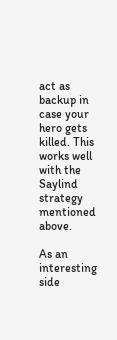act as backup in case your hero gets killed. This works well with the Saylind strategy mentioned above.

As an interesting side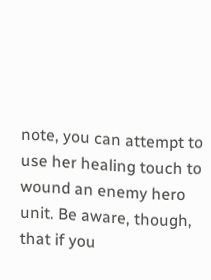note, you can attempt to use her healing touch to wound an enemy hero unit. Be aware, though, that if you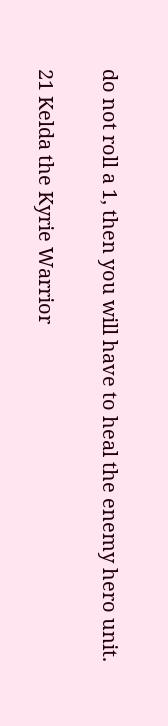do not roll a 1, then you will have to heal the enemy hero unit.

21 Kelda the Kyrie Warrior